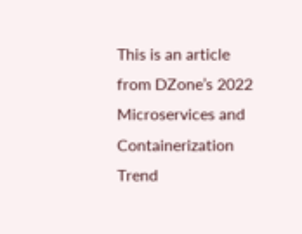This is an article from DZone’s 2022 Microservices and Containerization Trend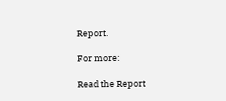Report.

For more:

Read the Report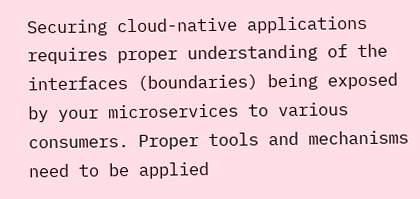Securing cloud-native applications requires proper understanding of the interfaces (boundaries) being exposed by your microservices to various consumers. Proper tools and mechanisms need to be applied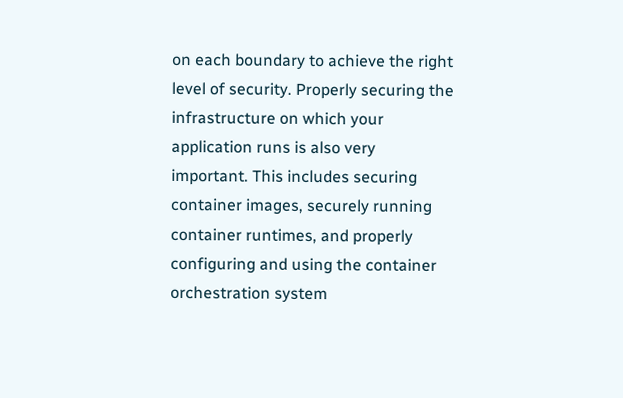on each boundary to achieve the right level of security. Properly securing the infrastructure on which your application runs is also very important. This includes securing container images, securely running container runtimes, and properly configuring and using the container orchestration system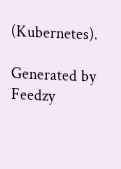(Kubernetes).

Generated by Feedzy